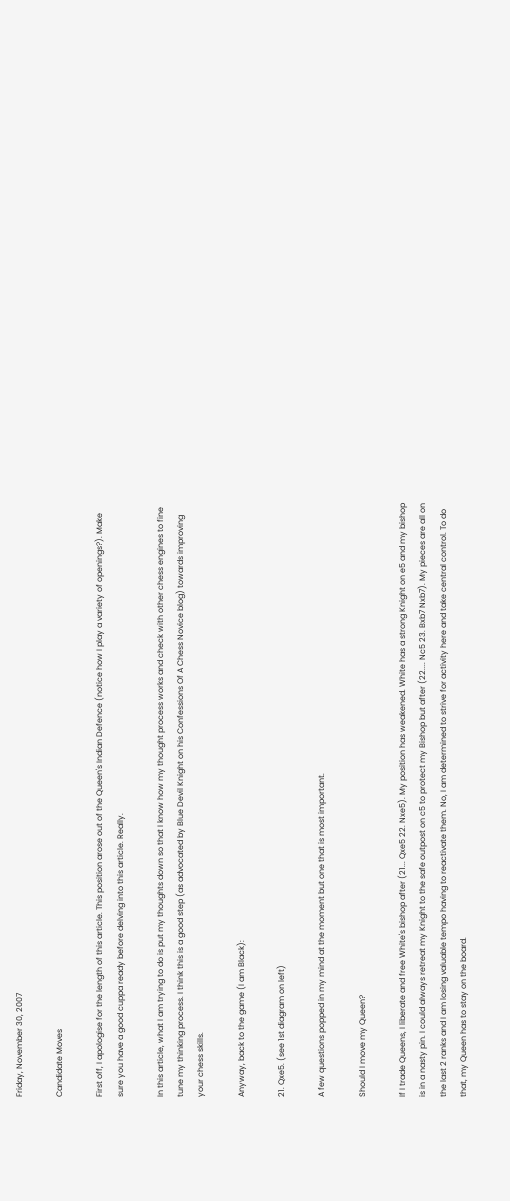Friday, November 30, 2007

Candidate Moves

First off, I apologise for the length of this article. This position arose out of the Queen's Indian Defence (notice how I play a variety of openings?). Make sure you have a good cuppa ready before delving into this article. Really.

In this article, what I am trying to do is put my thoughts down so that I know how my thought process works and check with other chess engines to fine tune my thinking process. I think this is a good step (as advocated by Blue Devil Knight on his Confessions Of A Chess Novice blog) towards improving your chess skills.

Anyway, back to the game (I am Black):

21. Qxe5. (see 1st diagram on left)

A few questions popped in my mind at the moment but one that is most important.

Should I move my Queen?

If I trade Queens, I liberate and free White's bishop after (21... Qxe5 22. Nxe5). My position has weakened. White has a strong Knight on e5 and my bishop is in a nasty pin. I could always retreat my Knight to the safe outpost on c5 to protect my Bishop but after (22.... Nc5 23. Bxb7 Nxb7). My pieces are all on the last 2 ranks and I am losing valuable tempo having to reactivate them. No, I am determined to strive for activity here and take central control. To do that, my Queen has to stay on the board.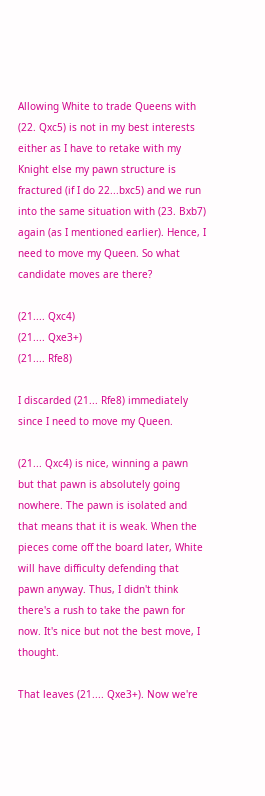Allowing White to trade Queens with (22. Qxc5) is not in my best interests either as I have to retake with my Knight else my pawn structure is fractured (if I do 22...bxc5) and we run into the same situation with (23. Bxb7) again (as I mentioned earlier). Hence, I need to move my Queen. So what candidate moves are there?

(21.... Qxc4)
(21.... Qxe3+)
(21.... Rfe8)

I discarded (21... Rfe8) immediately since I need to move my Queen.

(21... Qxc4) is nice, winning a pawn but that pawn is absolutely going nowhere. The pawn is isolated and that means that it is weak. When the pieces come off the board later, White will have difficulty defending that pawn anyway. Thus, I didn't think there's a rush to take the pawn for now. It's nice but not the best move, I thought.

That leaves (21.... Qxe3+). Now we're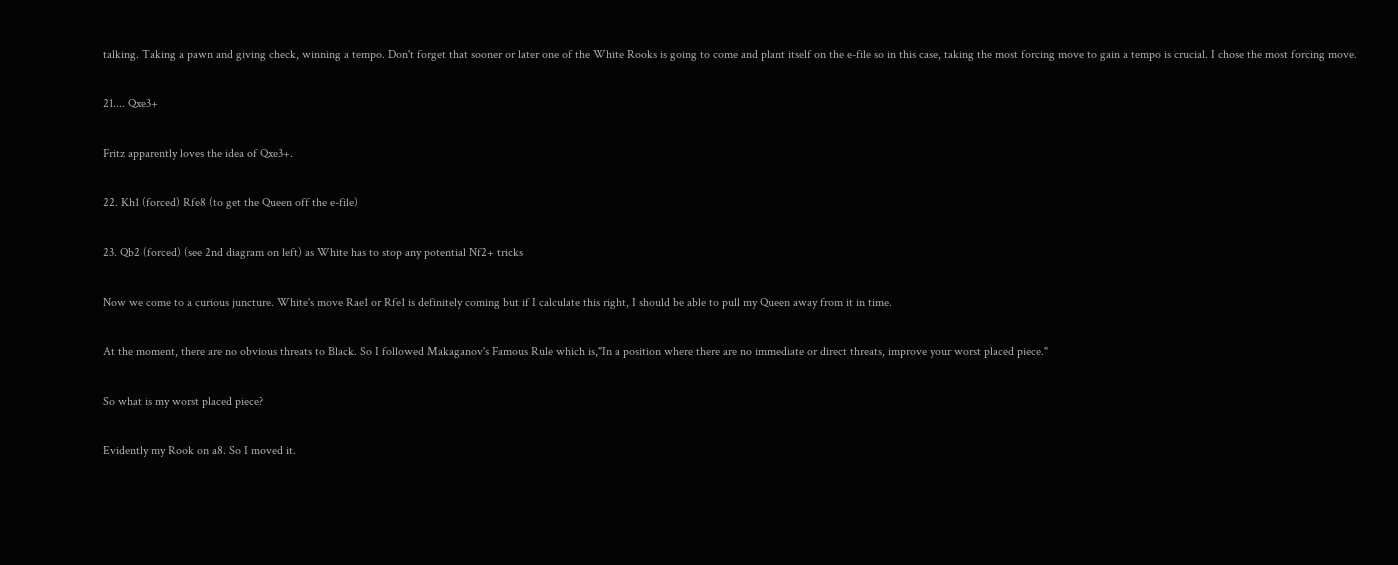talking. Taking a pawn and giving check, winning a tempo. Don't forget that sooner or later one of the White Rooks is going to come and plant itself on the e-file so in this case, taking the most forcing move to gain a tempo is crucial. I chose the most forcing move.

21.... Qxe3+

Fritz apparently loves the idea of Qxe3+.

22. Kh1 (forced) Rfe8 (to get the Queen off the e-file)

23. Qb2 (forced) (see 2nd diagram on left) as White has to stop any potential Nf2+ tricks

Now we come to a curious juncture. White's move Rae1 or Rfe1 is definitely coming but if I calculate this right, I should be able to pull my Queen away from it in time.

At the moment, there are no obvious threats to Black. So I followed Makaganov's Famous Rule which is,"In a position where there are no immediate or direct threats, improve your worst placed piece."

So what is my worst placed piece?

Evidently my Rook on a8. So I moved it.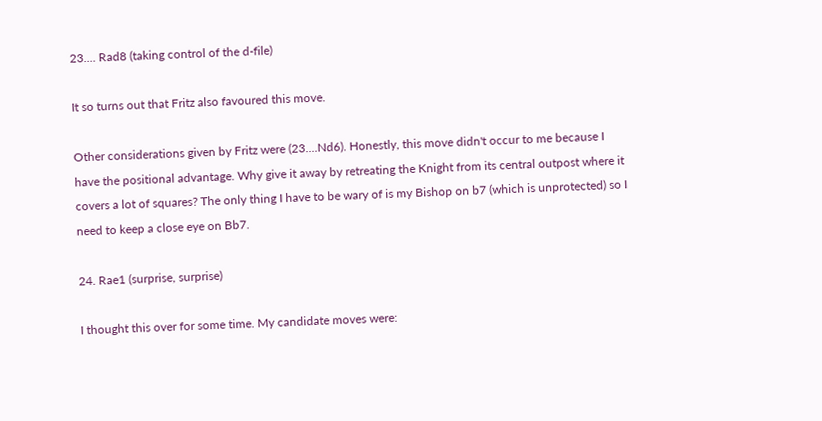23.... Rad8 (taking control of the d-file)

It so turns out that Fritz also favoured this move.

Other considerations given by Fritz were (23....Nd6). Honestly, this move didn't occur to me because I have the positional advantage. Why give it away by retreating the Knight from its central outpost where it covers a lot of squares? The only thing I have to be wary of is my Bishop on b7 (which is unprotected) so I need to keep a close eye on Bb7.

24. Rae1 (surprise, surprise)

I thought this over for some time. My candidate moves were: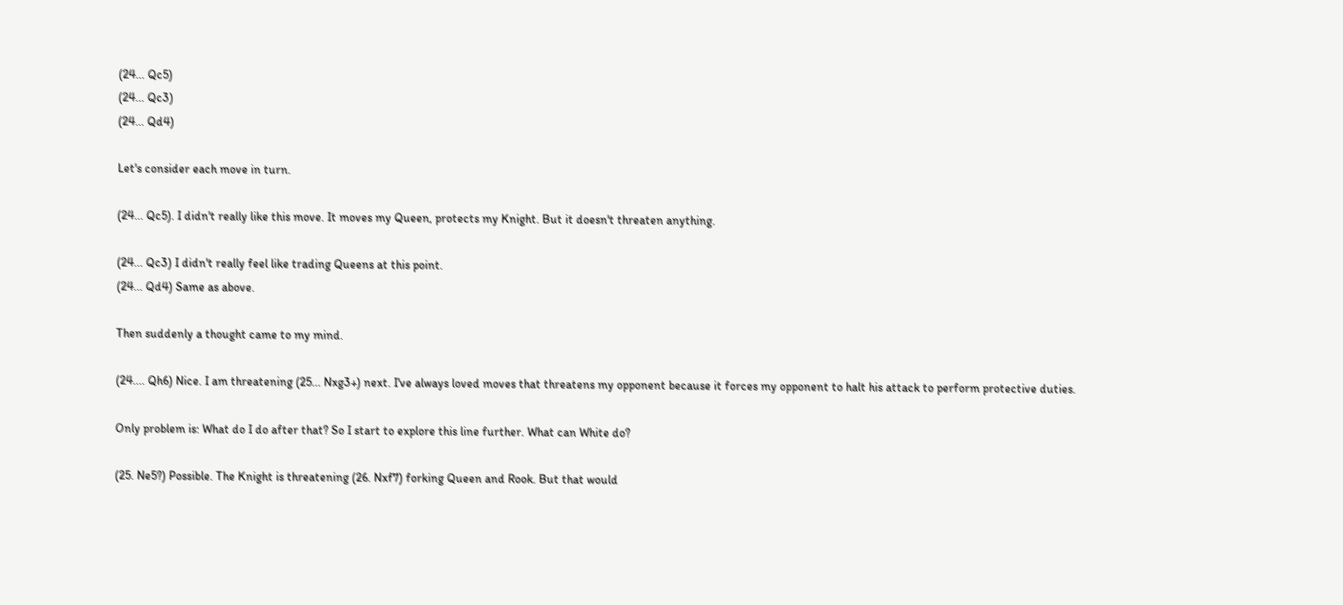(24... Qc5)
(24... Qc3)
(24... Qd4)

Let's consider each move in turn.

(24... Qc5). I didn't really like this move. It moves my Queen, protects my Knight. But it doesn't threaten anything.

(24... Qc3) I didn't really feel like trading Queens at this point.
(24... Qd4) Same as above.

Then suddenly a thought came to my mind.

(24.... Qh6) Nice. I am threatening (25... Nxg3+) next. I've always loved moves that threatens my opponent because it forces my opponent to halt his attack to perform protective duties.

Only problem is: What do I do after that? So I start to explore this line further. What can White do?

(25. Ne5?) Possible. The Knight is threatening (26. Nxf7) forking Queen and Rook. But that would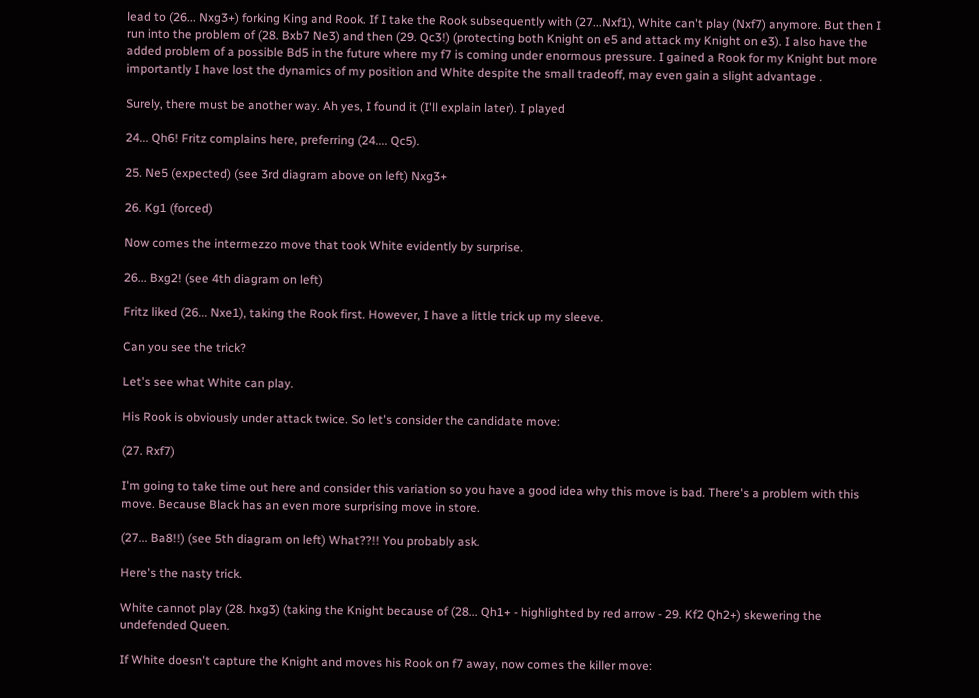lead to (26... Nxg3+) forking King and Rook. If I take the Rook subsequently with (27...Nxf1), White can't play (Nxf7) anymore. But then I run into the problem of (28. Bxb7 Ne3) and then (29. Qc3!) (protecting both Knight on e5 and attack my Knight on e3). I also have the added problem of a possible Bd5 in the future where my f7 is coming under enormous pressure. I gained a Rook for my Knight but more importantly I have lost the dynamics of my position and White despite the small tradeoff, may even gain a slight advantage .

Surely, there must be another way. Ah yes, I found it (I'll explain later). I played

24... Qh6! Fritz complains here, preferring (24.... Qc5).

25. Ne5 (expected) (see 3rd diagram above on left) Nxg3+

26. Kg1 (forced)

Now comes the intermezzo move that took White evidently by surprise.

26... Bxg2! (see 4th diagram on left)

Fritz liked (26... Nxe1), taking the Rook first. However, I have a little trick up my sleeve.

Can you see the trick?

Let's see what White can play.

His Rook is obviously under attack twice. So let's consider the candidate move:

(27. Rxf7)

I'm going to take time out here and consider this variation so you have a good idea why this move is bad. There's a problem with this move. Because Black has an even more surprising move in store.

(27... Ba8!!) (see 5th diagram on left) What??!! You probably ask.

Here's the nasty trick.

White cannot play (28. hxg3) (taking the Knight because of (28... Qh1+ - highlighted by red arrow - 29. Kf2 Qh2+) skewering the undefended Queen.

If White doesn't capture the Knight and moves his Rook on f7 away, now comes the killer move: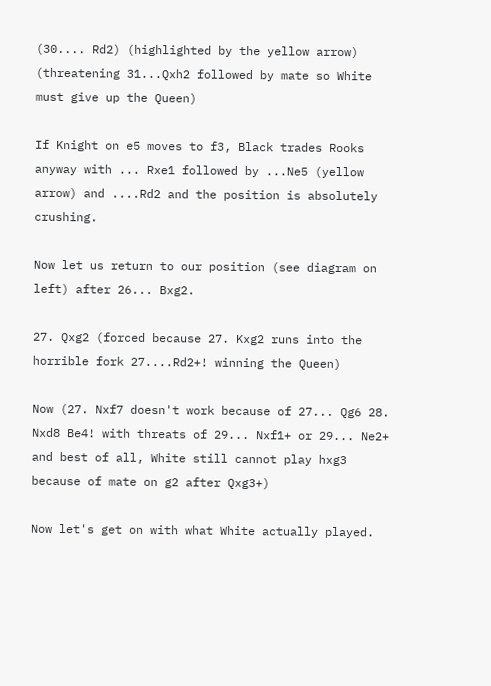(30.... Rd2) (highlighted by the yellow arrow) (threatening 31...Qxh2 followed by mate so White must give up the Queen)

If Knight on e5 moves to f3, Black trades Rooks anyway with ... Rxe1 followed by ...Ne5 (yellow arrow) and ....Rd2 and the position is absolutely crushing.

Now let us return to our position (see diagram on left) after 26... Bxg2.

27. Qxg2 (forced because 27. Kxg2 runs into the horrible fork 27....Rd2+! winning the Queen)

Now (27. Nxf7 doesn't work because of 27... Qg6 28. Nxd8 Be4! with threats of 29... Nxf1+ or 29... Ne2+ and best of all, White still cannot play hxg3 because of mate on g2 after Qxg3+)

Now let's get on with what White actually played.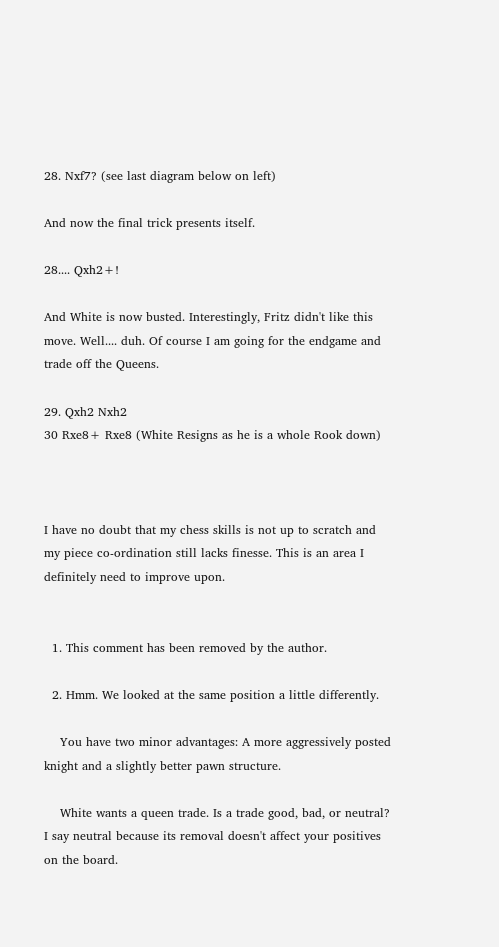28. Nxf7? (see last diagram below on left)

And now the final trick presents itself.

28.... Qxh2+!

And White is now busted. Interestingly, Fritz didn't like this move. Well.... duh. Of course I am going for the endgame and trade off the Queens.

29. Qxh2 Nxh2
30 Rxe8+ Rxe8 (White Resigns as he is a whole Rook down)



I have no doubt that my chess skills is not up to scratch and my piece co-ordination still lacks finesse. This is an area I definitely need to improve upon.


  1. This comment has been removed by the author.

  2. Hmm. We looked at the same position a little differently.

    You have two minor advantages: A more aggressively posted knight and a slightly better pawn structure.

    White wants a queen trade. Is a trade good, bad, or neutral? I say neutral because its removal doesn't affect your positives on the board.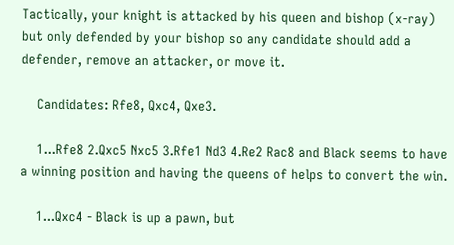Tactically, your knight is attacked by his queen and bishop (x-ray) but only defended by your bishop so any candidate should add a defender, remove an attacker, or move it.

    Candidates: Rfe8, Qxc4, Qxe3.

    1...Rfe8 2.Qxc5 Nxc5 3.Rfe1 Nd3 4.Re2 Rac8 and Black seems to have a winning position and having the queens of helps to convert the win.

    1...Qxc4 - Black is up a pawn, but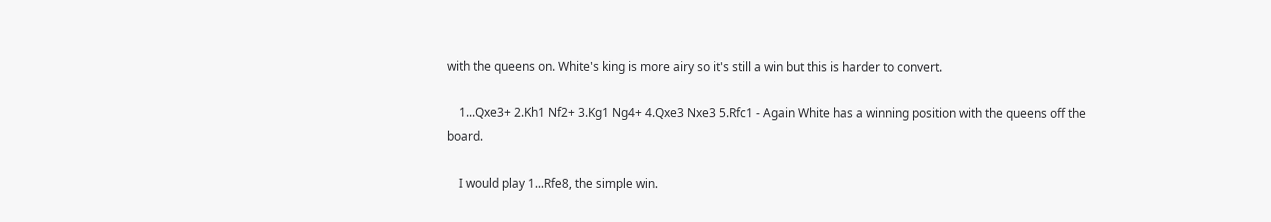with the queens on. White's king is more airy so it's still a win but this is harder to convert.

    1...Qxe3+ 2.Kh1 Nf2+ 3.Kg1 Ng4+ 4.Qxe3 Nxe3 5.Rfc1 - Again White has a winning position with the queens off the board.

    I would play 1...Rfe8, the simple win.